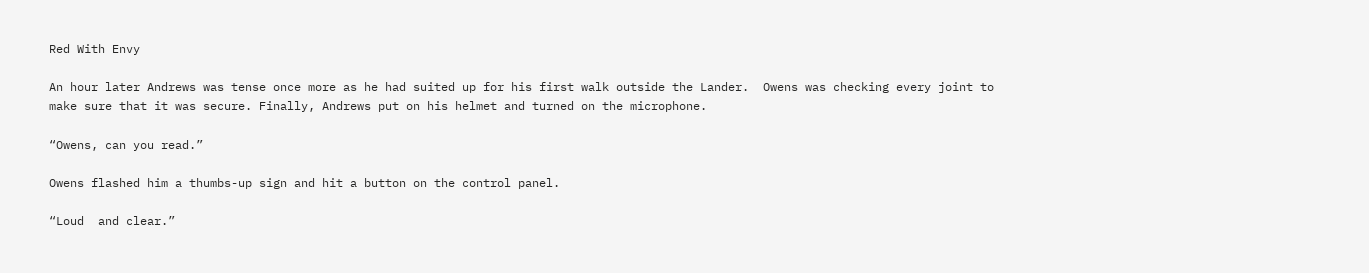Red With Envy

An hour later Andrews was tense once more as he had suited up for his first walk outside the Lander.  Owens was checking every joint to make sure that it was secure. Finally, Andrews put on his helmet and turned on the microphone.

“Owens, can you read.”

Owens flashed him a thumbs-up sign and hit a button on the control panel.

“Loud  and clear.”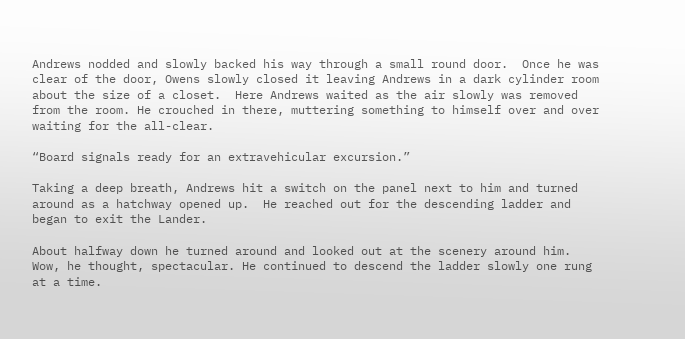Andrews nodded and slowly backed his way through a small round door.  Once he was clear of the door, Owens slowly closed it leaving Andrews in a dark cylinder room about the size of a closet.  Here Andrews waited as the air slowly was removed from the room. He crouched in there, muttering something to himself over and over waiting for the all-clear.

“Board signals ready for an extravehicular excursion.”

Taking a deep breath, Andrews hit a switch on the panel next to him and turned around as a hatchway opened up.  He reached out for the descending ladder and began to exit the Lander.

About halfway down he turned around and looked out at the scenery around him.  Wow, he thought, spectacular. He continued to descend the ladder slowly one rung at a time.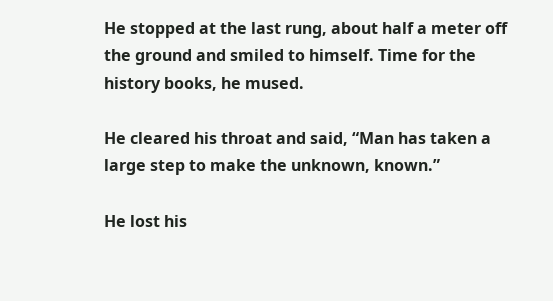He stopped at the last rung, about half a meter off the ground and smiled to himself. Time for the history books, he mused.

He cleared his throat and said, “Man has taken a large step to make the unknown, known.”

He lost his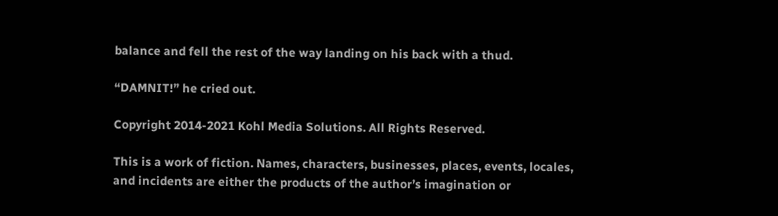balance and fell the rest of the way landing on his back with a thud.

“DAMNIT!” he cried out.

Copyright 2014-2021 Kohl Media Solutions. All Rights Reserved.

This is a work of fiction. Names, characters, businesses, places, events, locales, and incidents are either the products of the author’s imagination or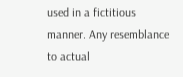used in a fictitious manner. Any resemblance to actual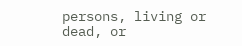persons, living or dead, or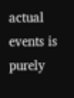actual events is purely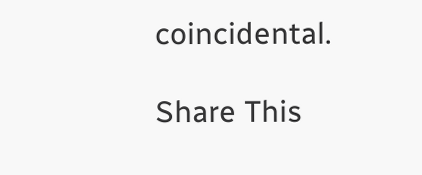coincidental.

Share This